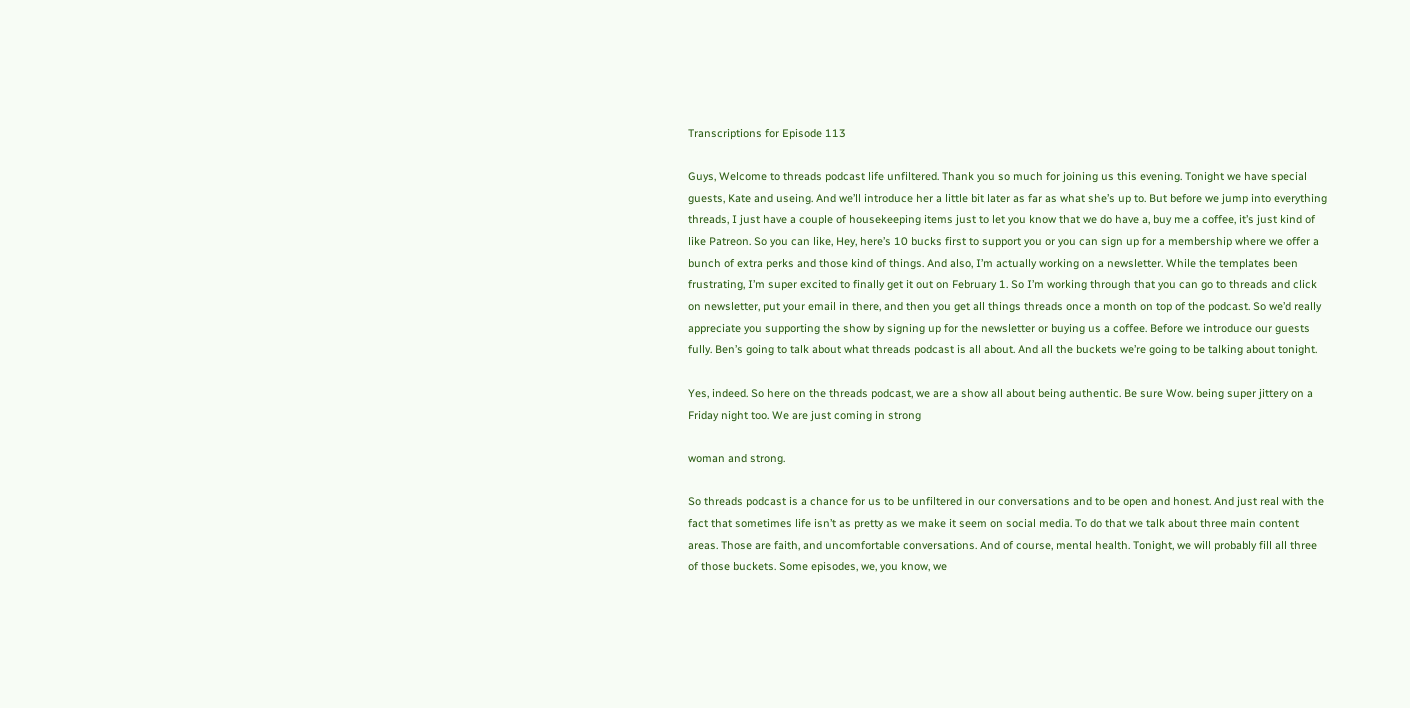Transcriptions for Episode 113

Guys, Welcome to threads podcast life unfiltered. Thank you so much for joining us this evening. Tonight we have special guests, Kate and useing. And we’ll introduce her a little bit later as far as what she’s up to. But before we jump into everything threads, I just have a couple of housekeeping items just to let you know that we do have a, buy me a coffee, it’s just kind of like Patreon. So you can like, Hey, here’s 10 bucks first to support you or you can sign up for a membership where we offer a bunch of extra perks and those kind of things. And also, I’m actually working on a newsletter. While the templates been frustrating, I’m super excited to finally get it out on February 1. So I’m working through that you can go to threads and click on newsletter, put your email in there, and then you get all things threads once a month on top of the podcast. So we’d really appreciate you supporting the show by signing up for the newsletter or buying us a coffee. Before we introduce our guests fully. Ben’s going to talk about what threads podcast is all about. And all the buckets we’re going to be talking about tonight.

Yes, indeed. So here on the threads podcast, we are a show all about being authentic. Be sure Wow. being super jittery on a Friday night too. We are just coming in strong

woman and strong.

So threads podcast is a chance for us to be unfiltered in our conversations and to be open and honest. And just real with the fact that sometimes life isn’t as pretty as we make it seem on social media. To do that we talk about three main content areas. Those are faith, and uncomfortable conversations. And of course, mental health. Tonight, we will probably fill all three of those buckets. Some episodes, we, you know, we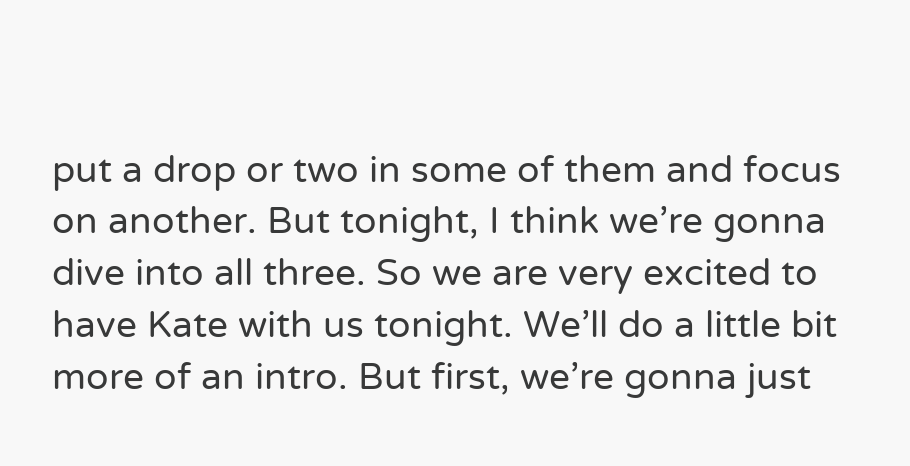put a drop or two in some of them and focus on another. But tonight, I think we’re gonna dive into all three. So we are very excited to have Kate with us tonight. We’ll do a little bit more of an intro. But first, we’re gonna just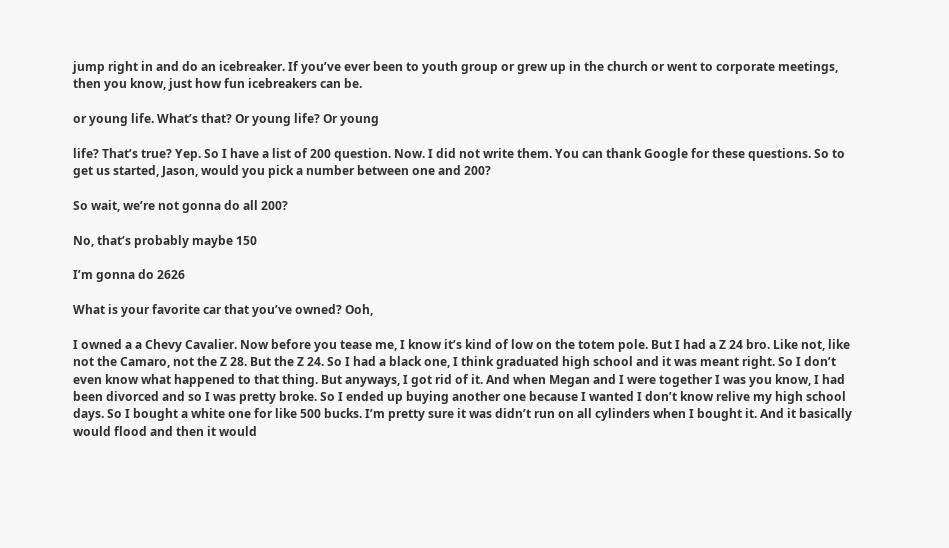jump right in and do an icebreaker. If you’ve ever been to youth group or grew up in the church or went to corporate meetings, then you know, just how fun icebreakers can be.

or young life. What’s that? Or young life? Or young

life? That’s true? Yep. So I have a list of 200 question. Now. I did not write them. You can thank Google for these questions. So to get us started, Jason, would you pick a number between one and 200?

So wait, we’re not gonna do all 200?

No, that’s probably maybe 150

I’m gonna do 2626

What is your favorite car that you’ve owned? Ooh,

I owned a a Chevy Cavalier. Now before you tease me, I know it’s kind of low on the totem pole. But I had a Z 24 bro. Like not, like not the Camaro, not the Z 28. But the Z 24. So I had a black one, I think graduated high school and it was meant right. So I don’t even know what happened to that thing. But anyways, I got rid of it. And when Megan and I were together I was you know, I had been divorced and so I was pretty broke. So I ended up buying another one because I wanted I don’t know relive my high school days. So I bought a white one for like 500 bucks. I’m pretty sure it was didn’t run on all cylinders when I bought it. And it basically would flood and then it would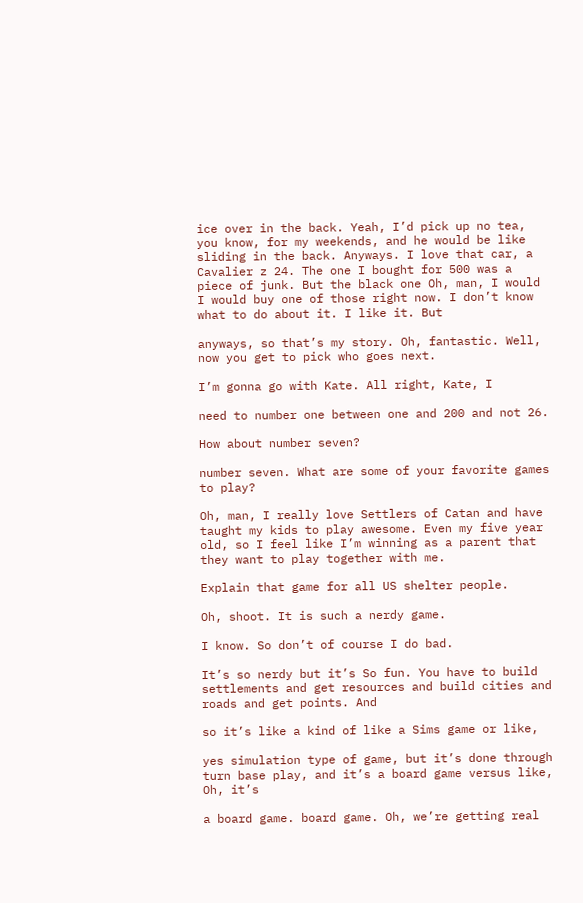ice over in the back. Yeah, I’d pick up no tea, you know, for my weekends, and he would be like sliding in the back. Anyways. I love that car, a Cavalier z 24. The one I bought for 500 was a piece of junk. But the black one Oh, man, I would I would buy one of those right now. I don’t know what to do about it. I like it. But

anyways, so that’s my story. Oh, fantastic. Well, now you get to pick who goes next.

I’m gonna go with Kate. All right, Kate, I

need to number one between one and 200 and not 26.

How about number seven?

number seven. What are some of your favorite games to play?

Oh, man, I really love Settlers of Catan and have taught my kids to play awesome. Even my five year old, so I feel like I’m winning as a parent that they want to play together with me.

Explain that game for all US shelter people.

Oh, shoot. It is such a nerdy game.

I know. So don’t of course I do bad.

It’s so nerdy but it’s So fun. You have to build settlements and get resources and build cities and roads and get points. And

so it’s like a kind of like a Sims game or like,

yes simulation type of game, but it’s done through turn base play, and it’s a board game versus like, Oh, it’s

a board game. board game. Oh, we’re getting real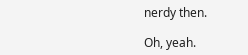nerdy then.

Oh, yeah.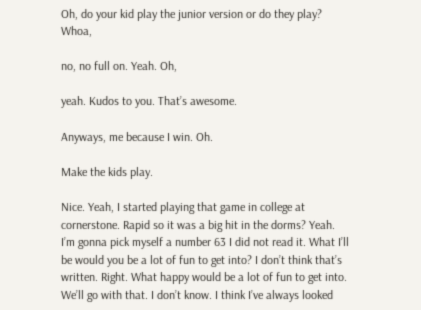Oh, do your kid play the junior version or do they play? Whoa,

no, no full on. Yeah. Oh,

yeah. Kudos to you. That’s awesome.

Anyways, me because I win. Oh.

Make the kids play.

Nice. Yeah, I started playing that game in college at cornerstone. Rapid so it was a big hit in the dorms? Yeah. I’m gonna pick myself a number 63 I did not read it. What I’ll be would you be a lot of fun to get into? I don’t think that’s written. Right. What happy would be a lot of fun to get into. We’ll go with that. I don’t know. I think I’ve always looked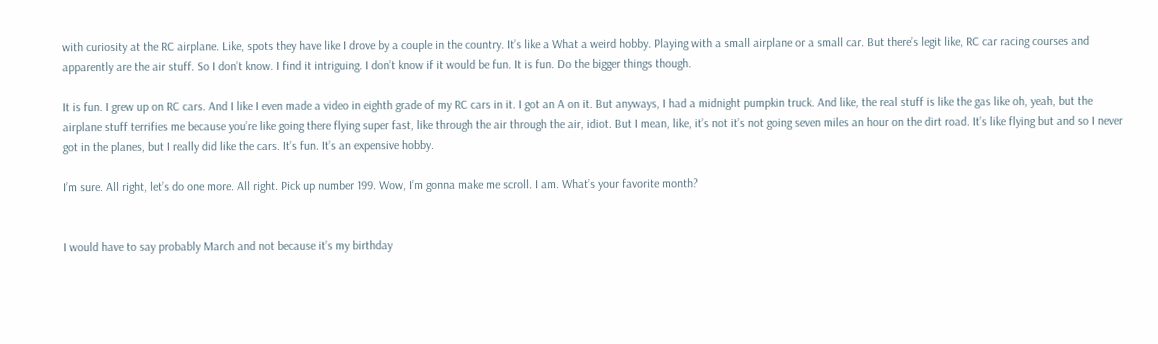with curiosity at the RC airplane. Like, spots they have like I drove by a couple in the country. It’s like a What a weird hobby. Playing with a small airplane or a small car. But there’s legit like, RC car racing courses and apparently are the air stuff. So I don’t know. I find it intriguing. I don’t know if it would be fun. It is fun. Do the bigger things though.

It is fun. I grew up on RC cars. And I like I even made a video in eighth grade of my RC cars in it. I got an A on it. But anyways, I had a midnight pumpkin truck. And like, the real stuff is like the gas like oh, yeah, but the airplane stuff terrifies me because you’re like going there flying super fast, like through the air through the air, idiot. But I mean, like, it’s not it’s not going seven miles an hour on the dirt road. It’s like flying but and so I never got in the planes, but I really did like the cars. It’s fun. It’s an expensive hobby.

I’m sure. All right, let’s do one more. All right. Pick up number 199. Wow, I’m gonna make me scroll. I am. What’s your favorite month?


I would have to say probably March and not because it’s my birthday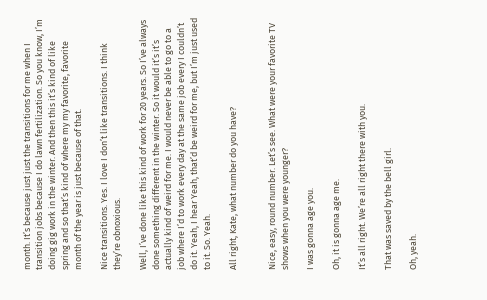month. It’s because just just the transitions for me when I transition jobs because I do lawn fertilization. So you know, I’m doing gig work in the winter. And then this it’s kind of like spring and so that’s kind of where my my favorite, favorite month of the year is just because of that.

Nice transitions. Yes. I love I don’t like transitions. I think they’re obnoxious.

Well, I’ve done like this kind of work for 20 years. So I’ve always done something different in the winter. So it would it’s it’s actually kind of weird for me. I would never be able to go to a job where I’d to work every day at the same job every I couldn’t do it. Yeah, I hear Yeah, that’d be weird for me, but I’m just used to it. So. Yeah.

All right, Kate, what number do you have?


Nice, easy, round number. Let’s see. What were your favorite TV shows when you were younger?

I was gonna age you.

Oh, it is gonna age me.

It’s all right. We’re all right there with you.

That was saved by the bell girl.

Oh, yeah.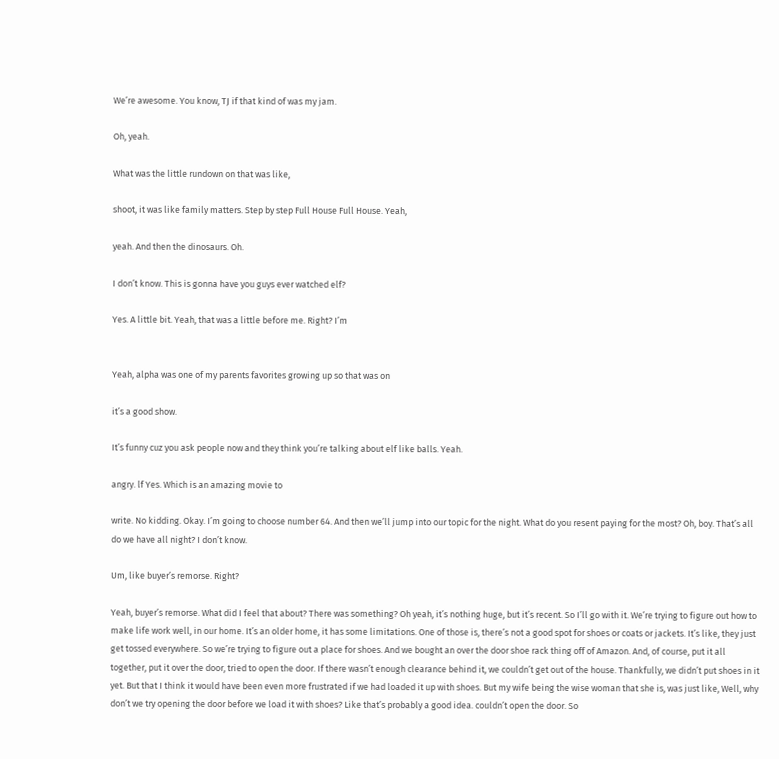We’re awesome. You know, TJ if that kind of was my jam.

Oh, yeah.

What was the little rundown on that was like,

shoot, it was like family matters. Step by step Full House Full House. Yeah,

yeah. And then the dinosaurs. Oh.

I don’t know. This is gonna have you guys ever watched elf?

Yes. A little bit. Yeah, that was a little before me. Right? I’m


Yeah, alpha was one of my parents favorites growing up so that was on

it’s a good show.

It’s funny cuz you ask people now and they think you’re talking about elf like balls. Yeah.

angry. lf Yes. Which is an amazing movie to

write. No kidding. Okay. I’m going to choose number 64. And then we’ll jump into our topic for the night. What do you resent paying for the most? Oh, boy. That’s all do we have all night? I don’t know.

Um, like buyer’s remorse. Right?

Yeah, buyer’s remorse. What did I feel that about? There was something? Oh yeah, it’s nothing huge, but it’s recent. So I’ll go with it. We’re trying to figure out how to make life work well, in our home. It’s an older home, it has some limitations. One of those is, there’s not a good spot for shoes or coats or jackets. It’s like, they just get tossed everywhere. So we’re trying to figure out a place for shoes. And we bought an over the door shoe rack thing off of Amazon. And, of course, put it all together, put it over the door, tried to open the door. If there wasn’t enough clearance behind it, we couldn’t get out of the house. Thankfully, we didn’t put shoes in it yet. But that I think it would have been even more frustrated if we had loaded it up with shoes. But my wife being the wise woman that she is, was just like, Well, why don’t we try opening the door before we load it with shoes? Like that’s probably a good idea. couldn’t open the door. So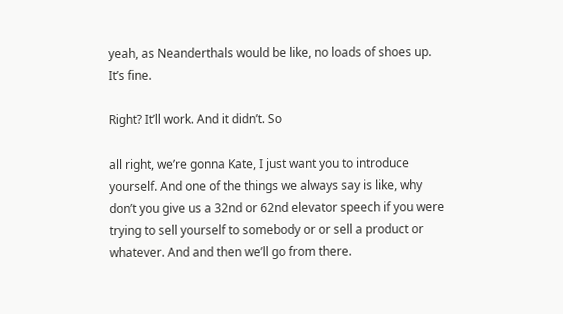yeah, as Neanderthals would be like, no loads of shoes up. It’s fine.

Right? It’ll work. And it didn’t. So

all right, we’re gonna Kate, I just want you to introduce yourself. And one of the things we always say is like, why don’t you give us a 32nd or 62nd elevator speech if you were trying to sell yourself to somebody or or sell a product or whatever. And and then we’ll go from there.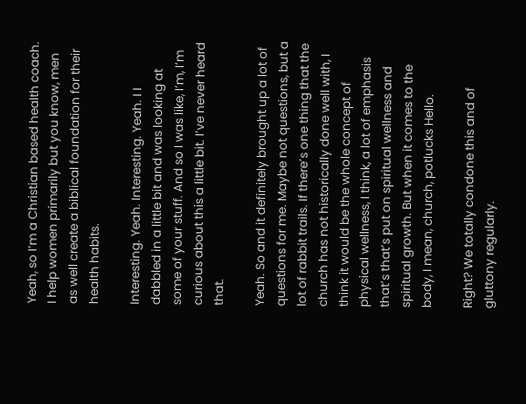Yeah, so I’m a Christian based health coach. I help women primarily but you know, men as well create a biblical foundation for their health habits.

Interesting. Yeah. Interesting. Yeah. I I dabbled in a little bit and was looking at some of your stuff. And so I was like, I’m, I’m curious about this a little bit. I’ve never heard that.

Yeah. So and it definitely brought up a lot of questions for me. Maybe not questions, but a lot of rabbit trails. If there’s one thing that the church has not historically done well with, I think it would be the whole concept of physical wellness, I think, a lot of emphasis that’s that’s put on spiritual wellness and spiritual growth. But when it comes to the body, I mean, church, potlucks Hello.

Right? We totally condone this and of gluttony regularly.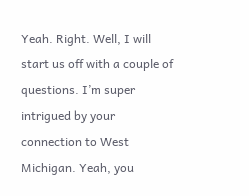Yeah. Right. Well, I will start us off with a couple of questions. I’m super intrigued by your connection to West Michigan. Yeah, you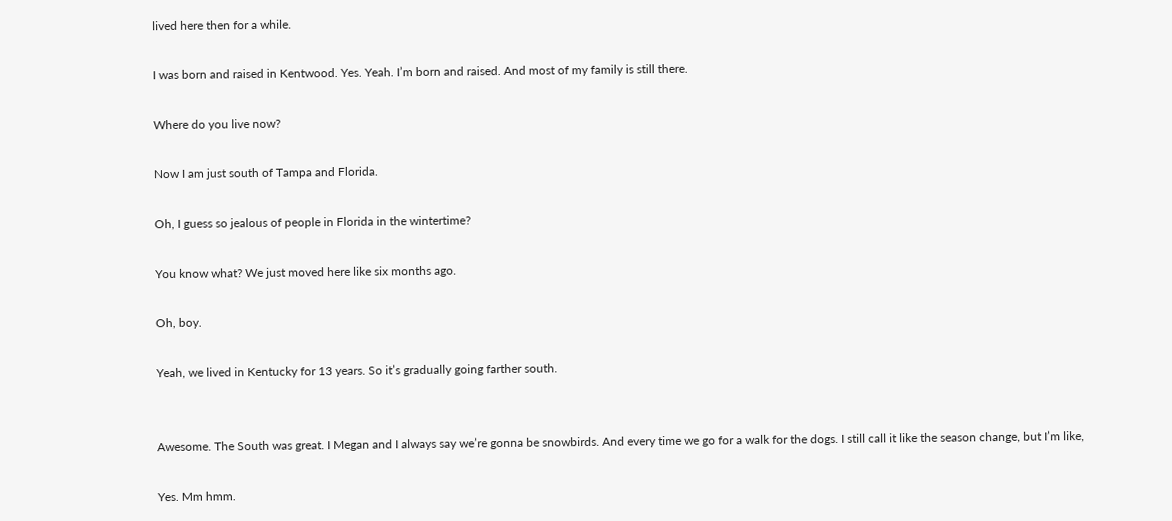lived here then for a while.

I was born and raised in Kentwood. Yes. Yeah. I’m born and raised. And most of my family is still there.

Where do you live now?

Now I am just south of Tampa and Florida.

Oh, I guess so jealous of people in Florida in the wintertime?

You know what? We just moved here like six months ago.

Oh, boy.

Yeah, we lived in Kentucky for 13 years. So it’s gradually going farther south.


Awesome. The South was great. I Megan and I always say we’re gonna be snowbirds. And every time we go for a walk for the dogs. I still call it like the season change, but I’m like,

Yes. Mm hmm.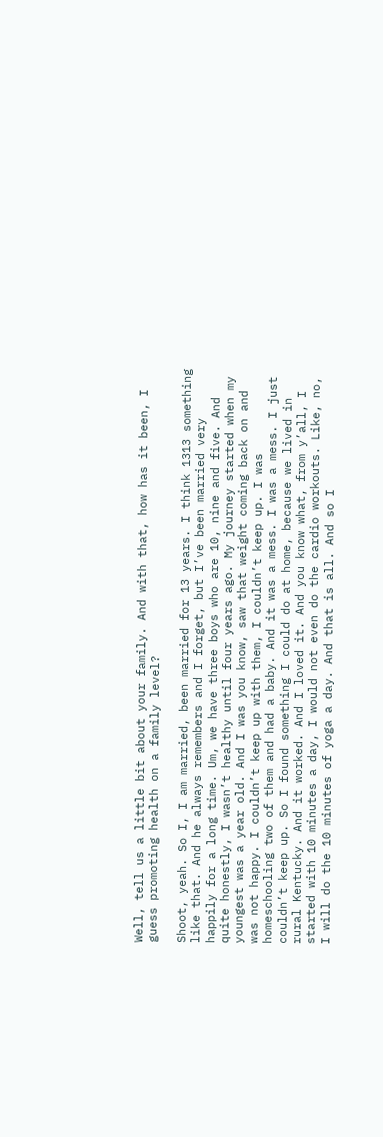Well, tell us a little bit about your family. And with that, how has it been, I guess promoting health on a family level?

Shoot, yeah. So I, I am married, been married for 13 years. I think 1313 something like that. And he always remembers and I forget, but I’ve been married very happily for a long time. Um, we have three boys who are 10, nine and five. And quite honestly, I wasn’t healthy until four years ago. My journey started when my youngest was a year old. And I was you know, saw that weight coming back on and was not happy. I couldn’t keep up with them, I couldn’t keep up. I was homeschooling two of them and had a baby. And it was a mess. I was a mess. I just couldn’t keep up. So I found something I could do at home, because we lived in rural Kentucky. And it worked. And I loved it. And you know what, from y’all, I started with 10 minutes a day, I would not even do the cardio workouts. Like, no, I will do the 10 minutes of yoga a day. And that is all. And so I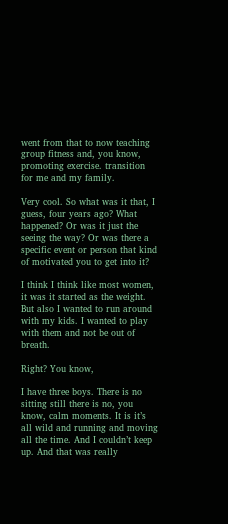went from that to now teaching group fitness and, you know, promoting exercise. transition for me and my family.

Very cool. So what was it that, I guess, four years ago? What happened? Or was it just the seeing the way? Or was there a specific event or person that kind of motivated you to get into it?

I think I think like most women, it was it started as the weight. But also I wanted to run around with my kids. I wanted to play with them and not be out of breath.

Right? You know,

I have three boys. There is no sitting still there is no, you know, calm moments. It is it’s all wild and running and moving all the time. And I couldn’t keep up. And that was really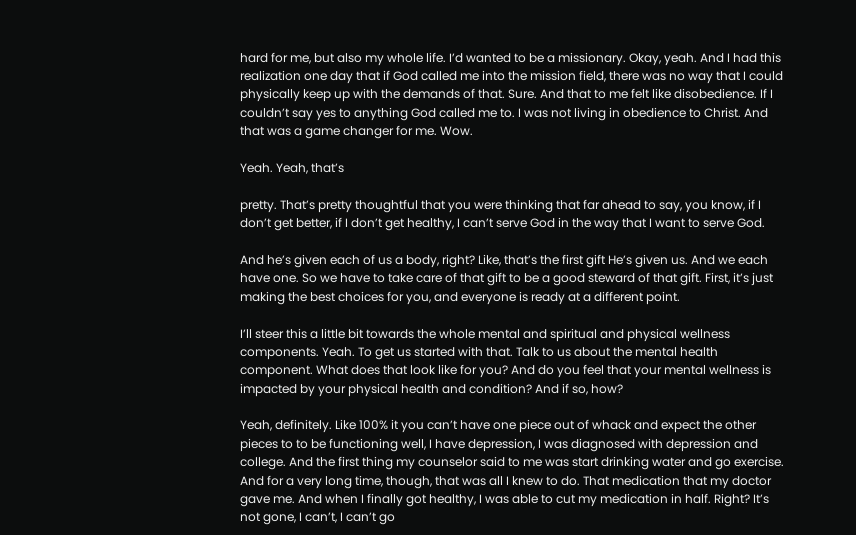hard for me, but also my whole life. I’d wanted to be a missionary. Okay, yeah. And I had this realization one day that if God called me into the mission field, there was no way that I could physically keep up with the demands of that. Sure. And that to me felt like disobedience. If I couldn’t say yes to anything God called me to. I was not living in obedience to Christ. And that was a game changer for me. Wow.

Yeah. Yeah, that’s

pretty. That’s pretty thoughtful that you were thinking that far ahead to say, you know, if I don’t get better, if I don’t get healthy, I can’t serve God in the way that I want to serve God.

And he’s given each of us a body, right? Like, that’s the first gift He’s given us. And we each have one. So we have to take care of that gift to be a good steward of that gift. First, it’s just making the best choices for you, and everyone is ready at a different point.

I’ll steer this a little bit towards the whole mental and spiritual and physical wellness components. Yeah. To get us started with that. Talk to us about the mental health component. What does that look like for you? And do you feel that your mental wellness is impacted by your physical health and condition? And if so, how?

Yeah, definitely. Like 100% it you can’t have one piece out of whack and expect the other pieces to to be functioning well, I have depression, I was diagnosed with depression and college. And the first thing my counselor said to me was start drinking water and go exercise. And for a very long time, though, that was all I knew to do. That medication that my doctor gave me. And when I finally got healthy, I was able to cut my medication in half. Right? It’s not gone, I can’t, I can’t go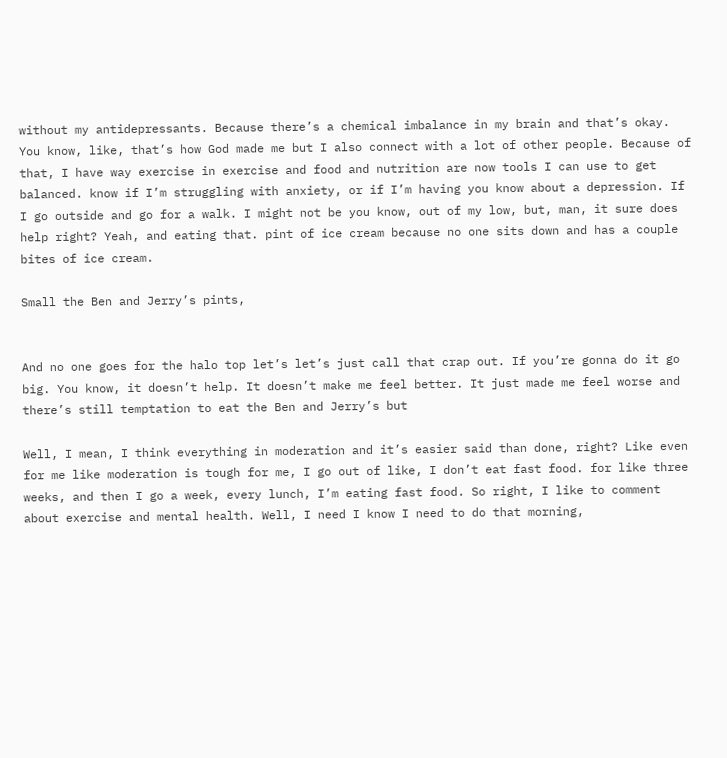without my antidepressants. Because there’s a chemical imbalance in my brain and that’s okay. You know, like, that’s how God made me but I also connect with a lot of other people. Because of that, I have way exercise in exercise and food and nutrition are now tools I can use to get balanced. know if I’m struggling with anxiety, or if I’m having you know about a depression. If I go outside and go for a walk. I might not be you know, out of my low, but, man, it sure does help right? Yeah, and eating that. pint of ice cream because no one sits down and has a couple bites of ice cream.

Small the Ben and Jerry’s pints,


And no one goes for the halo top let’s let’s just call that crap out. If you’re gonna do it go big. You know, it doesn’t help. It doesn’t make me feel better. It just made me feel worse and there’s still temptation to eat the Ben and Jerry’s but

Well, I mean, I think everything in moderation and it’s easier said than done, right? Like even for me like moderation is tough for me, I go out of like, I don’t eat fast food. for like three weeks, and then I go a week, every lunch, I’m eating fast food. So right, I like to comment about exercise and mental health. Well, I need I know I need to do that morning,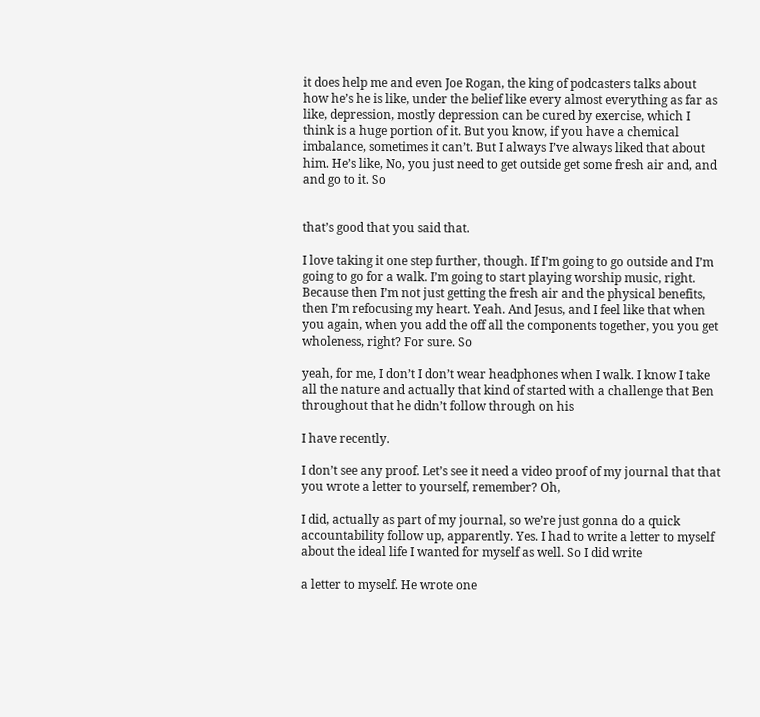it does help me and even Joe Rogan, the king of podcasters talks about how he’s he is like, under the belief like every almost everything as far as like, depression, mostly depression can be cured by exercise, which I think is a huge portion of it. But you know, if you have a chemical imbalance, sometimes it can’t. But I always I’ve always liked that about him. He’s like, No, you just need to get outside get some fresh air and, and and go to it. So


that’s good that you said that.

I love taking it one step further, though. If I’m going to go outside and I’m going to go for a walk. I’m going to start playing worship music, right. Because then I’m not just getting the fresh air and the physical benefits, then I’m refocusing my heart. Yeah. And Jesus, and I feel like that when you again, when you add the off all the components together, you you get wholeness, right? For sure. So

yeah, for me, I don’t I don’t wear headphones when I walk. I know I take all the nature and actually that kind of started with a challenge that Ben throughout that he didn’t follow through on his

I have recently.

I don’t see any proof. Let’s see it need a video proof of my journal that that you wrote a letter to yourself, remember? Oh,

I did, actually as part of my journal, so we’re just gonna do a quick accountability follow up, apparently. Yes. I had to write a letter to myself about the ideal life I wanted for myself as well. So I did write

a letter to myself. He wrote one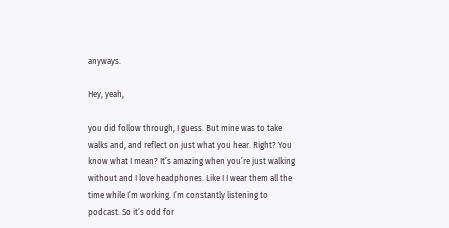anyways.

Hey, yeah,

you did follow through, I guess. But mine was to take walks and, and reflect on just what you hear. Right? You know what I mean? It’s amazing when you’re just walking without and I love headphones. Like I I wear them all the time while I’m working. I’m constantly listening to podcast. So it’s odd for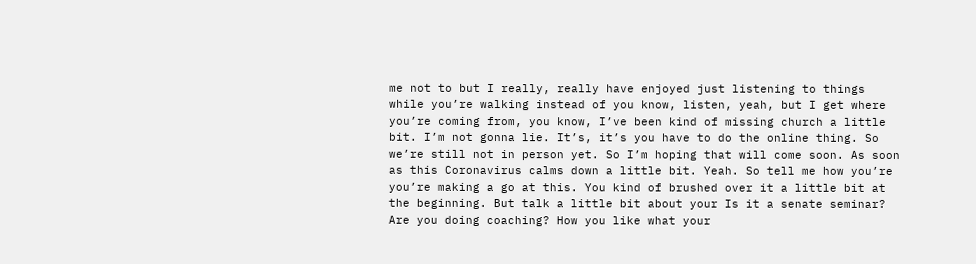me not to but I really, really have enjoyed just listening to things while you’re walking instead of you know, listen, yeah, but I get where you’re coming from, you know, I’ve been kind of missing church a little bit. I’m not gonna lie. It’s, it’s you have to do the online thing. So we’re still not in person yet. So I’m hoping that will come soon. As soon as this Coronavirus calms down a little bit. Yeah. So tell me how you’re you’re making a go at this. You kind of brushed over it a little bit at the beginning. But talk a little bit about your Is it a senate seminar? Are you doing coaching? How you like what your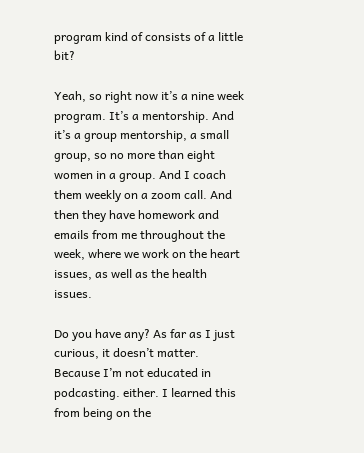program kind of consists of a little bit?

Yeah, so right now it’s a nine week program. It’s a mentorship. And it’s a group mentorship, a small group, so no more than eight women in a group. And I coach them weekly on a zoom call. And then they have homework and emails from me throughout the week, where we work on the heart issues, as well as the health issues.

Do you have any? As far as I just curious, it doesn’t matter. Because I’m not educated in podcasting. either. I learned this from being on the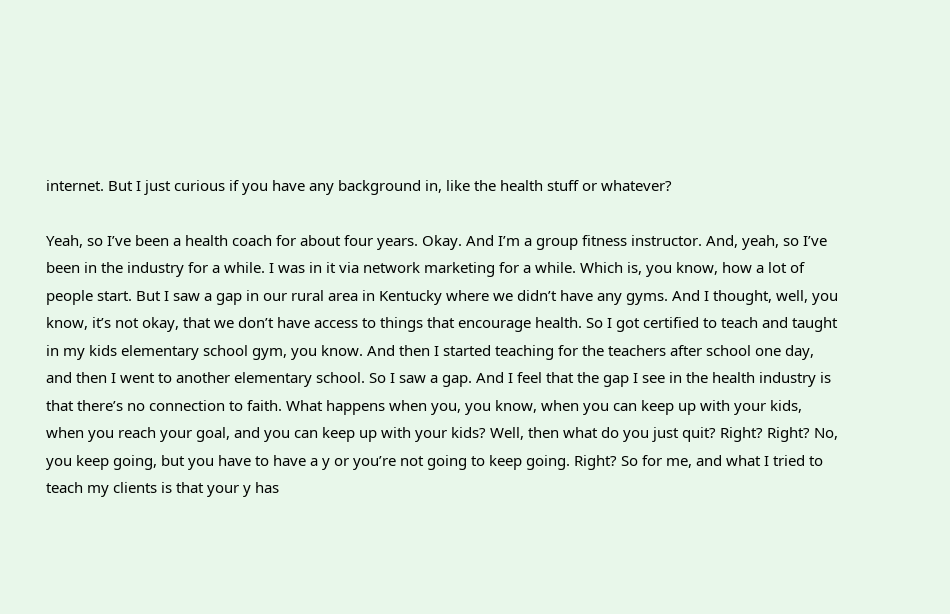internet. But I just curious if you have any background in, like the health stuff or whatever?

Yeah, so I’ve been a health coach for about four years. Okay. And I’m a group fitness instructor. And, yeah, so I’ve been in the industry for a while. I was in it via network marketing for a while. Which is, you know, how a lot of people start. But I saw a gap in our rural area in Kentucky where we didn’t have any gyms. And I thought, well, you know, it’s not okay, that we don’t have access to things that encourage health. So I got certified to teach and taught in my kids elementary school gym, you know. And then I started teaching for the teachers after school one day, and then I went to another elementary school. So I saw a gap. And I feel that the gap I see in the health industry is that there’s no connection to faith. What happens when you, you know, when you can keep up with your kids, when you reach your goal, and you can keep up with your kids? Well, then what do you just quit? Right? Right? No, you keep going, but you have to have a y or you’re not going to keep going. Right? So for me, and what I tried to teach my clients is that your y has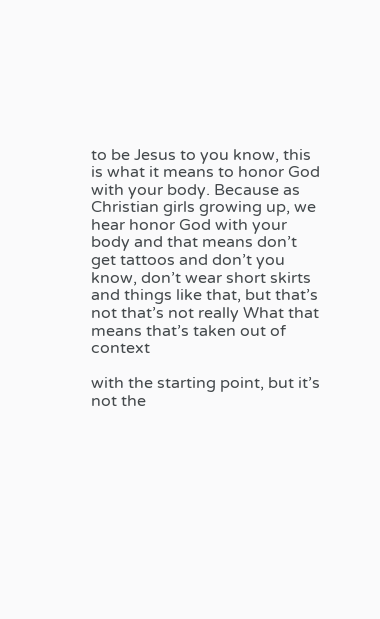to be Jesus to you know, this is what it means to honor God with your body. Because as Christian girls growing up, we hear honor God with your body and that means don’t get tattoos and don’t you know, don’t wear short skirts and things like that, but that’s not that’s not really What that means that’s taken out of context

with the starting point, but it’s not the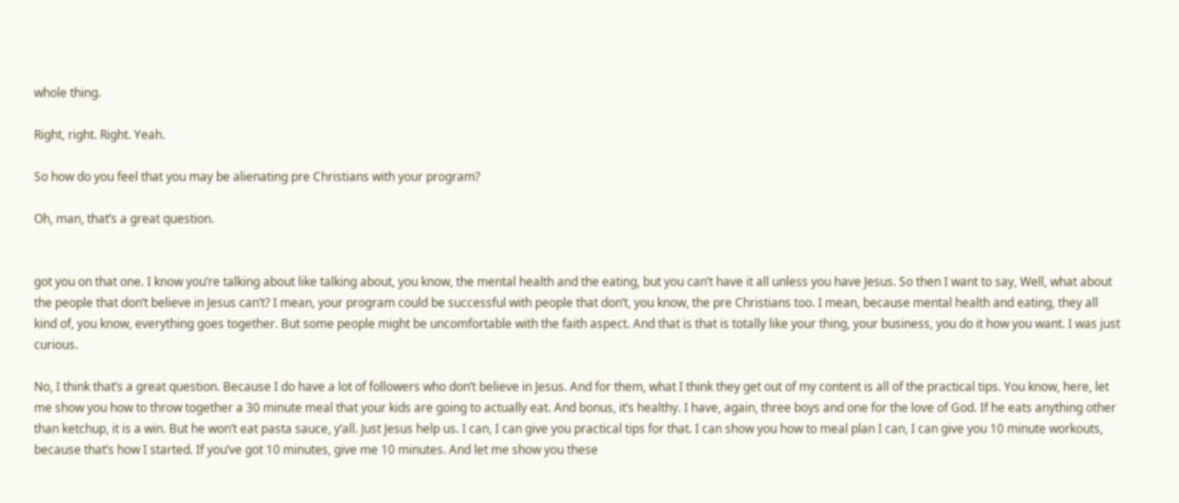whole thing.

Right, right. Right. Yeah.

So how do you feel that you may be alienating pre Christians with your program?

Oh, man, that’s a great question.


got you on that one. I know you’re talking about like talking about, you know, the mental health and the eating, but you can’t have it all unless you have Jesus. So then I want to say, Well, what about the people that don’t believe in Jesus can’t? I mean, your program could be successful with people that don’t, you know, the pre Christians too. I mean, because mental health and eating, they all kind of, you know, everything goes together. But some people might be uncomfortable with the faith aspect. And that is that is totally like your thing, your business, you do it how you want. I was just curious.

No, I think that’s a great question. Because I do have a lot of followers who don’t believe in Jesus. And for them, what I think they get out of my content is all of the practical tips. You know, here, let me show you how to throw together a 30 minute meal that your kids are going to actually eat. And bonus, it’s healthy. I have, again, three boys and one for the love of God. If he eats anything other than ketchup, it is a win. But he won’t eat pasta sauce, y’all. Just Jesus help us. I can, I can give you practical tips for that. I can show you how to meal plan I can, I can give you 10 minute workouts, because that’s how I started. If you’ve got 10 minutes, give me 10 minutes. And let me show you these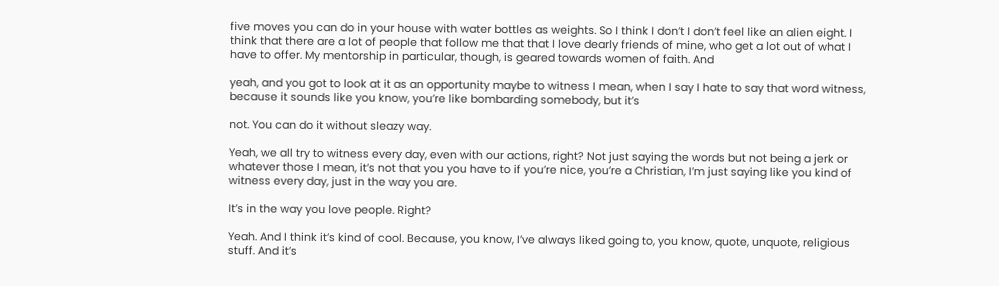five moves you can do in your house with water bottles as weights. So I think I don’t I don’t feel like an alien eight. I think that there are a lot of people that follow me that that I love dearly friends of mine, who get a lot out of what I have to offer. My mentorship in particular, though, is geared towards women of faith. And

yeah, and you got to look at it as an opportunity maybe to witness I mean, when I say I hate to say that word witness, because it sounds like you know, you’re like bombarding somebody, but it’s

not. You can do it without sleazy way.

Yeah, we all try to witness every day, even with our actions, right? Not just saying the words but not being a jerk or whatever those I mean, it’s not that you you have to if you’re nice, you’re a Christian, I’m just saying like you kind of witness every day, just in the way you are.

It’s in the way you love people. Right?

Yeah. And I think it’s kind of cool. Because, you know, I’ve always liked going to, you know, quote, unquote, religious stuff. And it’s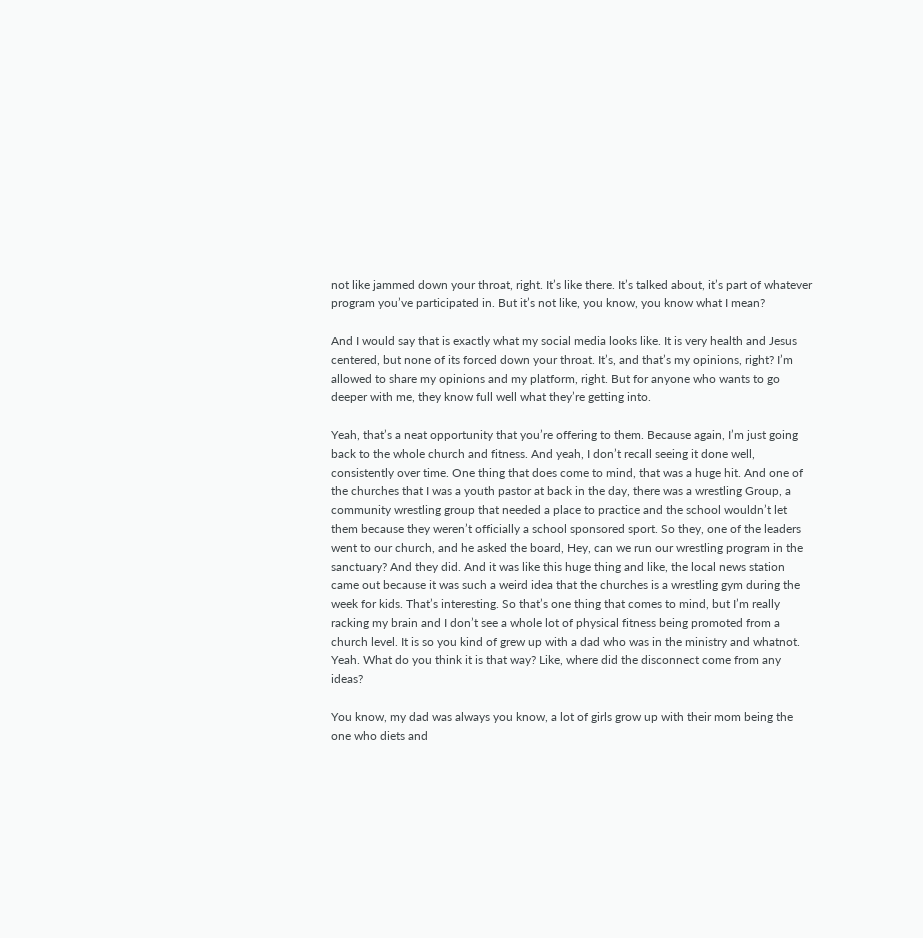not like jammed down your throat, right. It’s like there. It’s talked about, it’s part of whatever program you’ve participated in. But it’s not like, you know, you know what I mean?

And I would say that is exactly what my social media looks like. It is very health and Jesus centered, but none of its forced down your throat. It’s, and that’s my opinions, right? I’m allowed to share my opinions and my platform, right. But for anyone who wants to go deeper with me, they know full well what they’re getting into.

Yeah, that’s a neat opportunity that you’re offering to them. Because again, I’m just going back to the whole church and fitness. And yeah, I don’t recall seeing it done well, consistently over time. One thing that does come to mind, that was a huge hit. And one of the churches that I was a youth pastor at back in the day, there was a wrestling Group, a community wrestling group that needed a place to practice and the school wouldn’t let them because they weren’t officially a school sponsored sport. So they, one of the leaders went to our church, and he asked the board, Hey, can we run our wrestling program in the sanctuary? And they did. And it was like this huge thing and like, the local news station came out because it was such a weird idea that the churches is a wrestling gym during the week for kids. That’s interesting. So that’s one thing that comes to mind, but I’m really racking my brain and I don’t see a whole lot of physical fitness being promoted from a church level. It is so you kind of grew up with a dad who was in the ministry and whatnot. Yeah. What do you think it is that way? Like, where did the disconnect come from any ideas?

You know, my dad was always you know, a lot of girls grow up with their mom being the one who diets and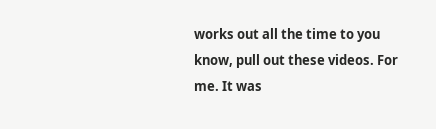works out all the time to you know, pull out these videos. For me. It was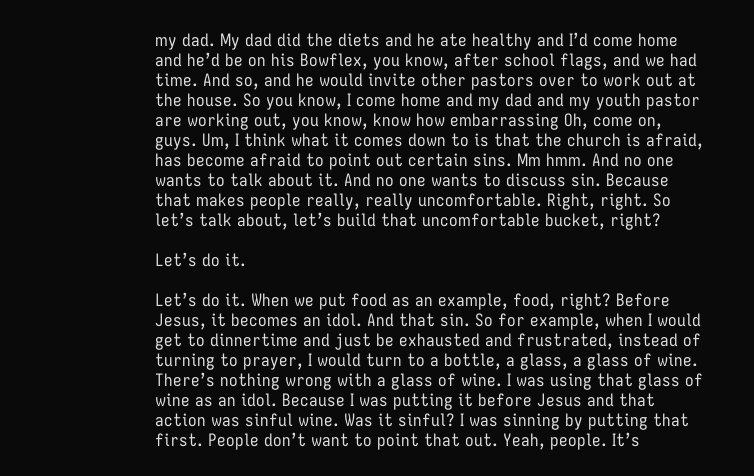my dad. My dad did the diets and he ate healthy and I’d come home and he’d be on his Bowflex, you know, after school flags, and we had time. And so, and he would invite other pastors over to work out at the house. So you know, I come home and my dad and my youth pastor are working out, you know, know how embarrassing Oh, come on, guys. Um, I think what it comes down to is that the church is afraid, has become afraid to point out certain sins. Mm hmm. And no one wants to talk about it. And no one wants to discuss sin. Because that makes people really, really uncomfortable. Right, right. So let’s talk about, let’s build that uncomfortable bucket, right?

Let’s do it.

Let’s do it. When we put food as an example, food, right? Before Jesus, it becomes an idol. And that sin. So for example, when I would get to dinnertime and just be exhausted and frustrated, instead of turning to prayer, I would turn to a bottle, a glass, a glass of wine. There’s nothing wrong with a glass of wine. I was using that glass of wine as an idol. Because I was putting it before Jesus and that action was sinful wine. Was it sinful? I was sinning by putting that first. People don’t want to point that out. Yeah, people. It’s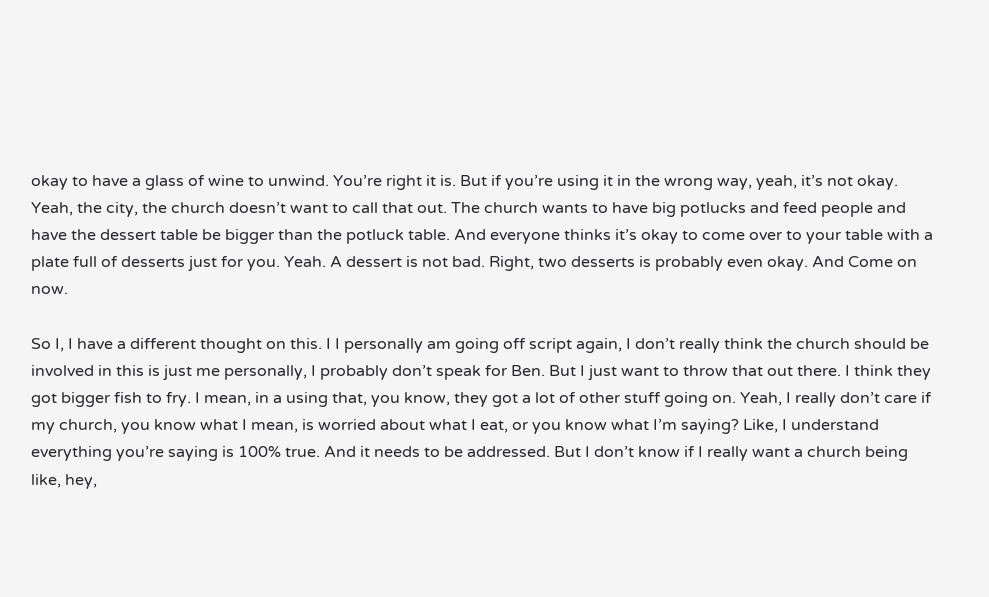okay to have a glass of wine to unwind. You’re right it is. But if you’re using it in the wrong way, yeah, it’s not okay. Yeah, the city, the church doesn’t want to call that out. The church wants to have big potlucks and feed people and have the dessert table be bigger than the potluck table. And everyone thinks it’s okay to come over to your table with a plate full of desserts just for you. Yeah. A dessert is not bad. Right, two desserts is probably even okay. And Come on now.

So I, I have a different thought on this. I I personally am going off script again, I don’t really think the church should be involved in this is just me personally, I probably don’t speak for Ben. But I just want to throw that out there. I think they got bigger fish to fry. I mean, in a using that, you know, they got a lot of other stuff going on. Yeah, I really don’t care if my church, you know what I mean, is worried about what I eat, or you know what I’m saying? Like, I understand everything you’re saying is 100% true. And it needs to be addressed. But I don’t know if I really want a church being like, hey,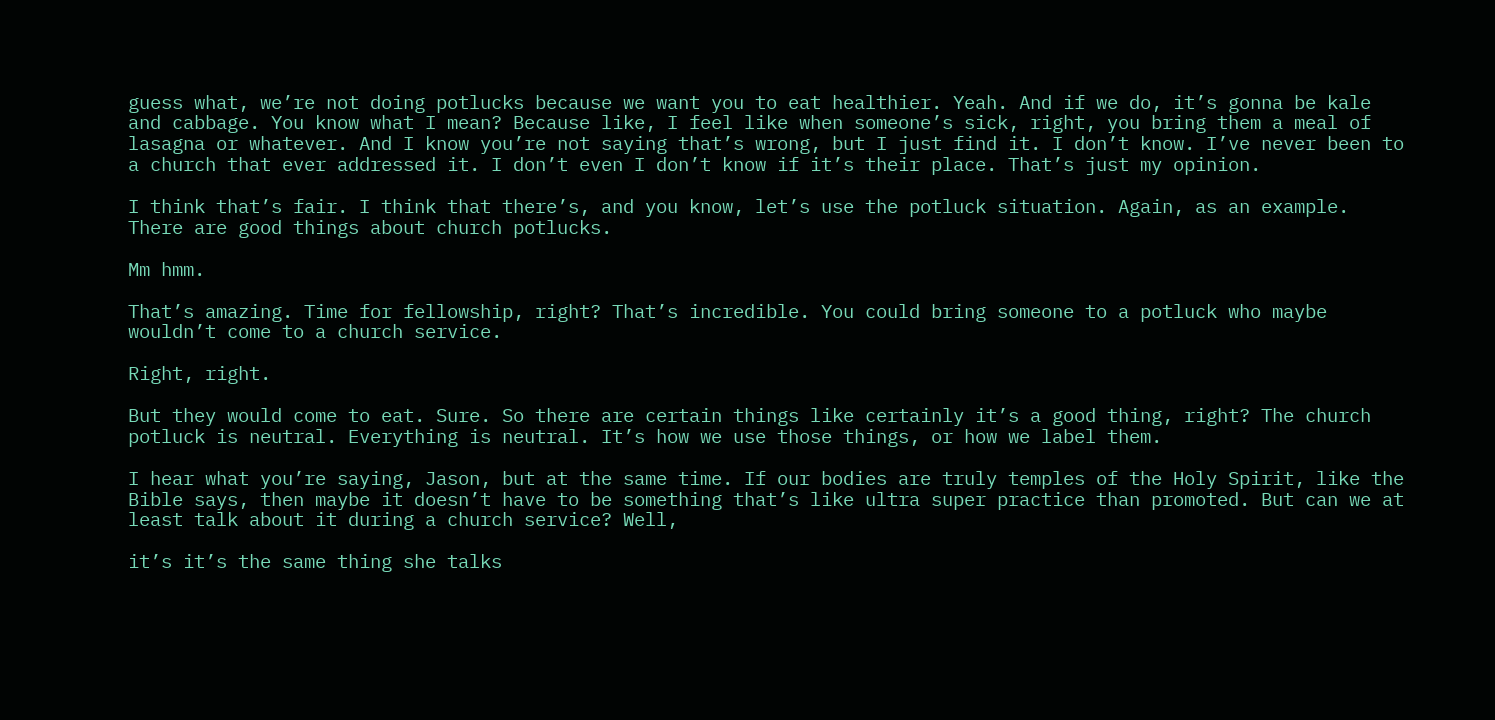guess what, we’re not doing potlucks because we want you to eat healthier. Yeah. And if we do, it’s gonna be kale and cabbage. You know what I mean? Because like, I feel like when someone’s sick, right, you bring them a meal of lasagna or whatever. And I know you’re not saying that’s wrong, but I just find it. I don’t know. I’ve never been to a church that ever addressed it. I don’t even I don’t know if it’s their place. That’s just my opinion.

I think that’s fair. I think that there’s, and you know, let’s use the potluck situation. Again, as an example. There are good things about church potlucks.

Mm hmm.

That’s amazing. Time for fellowship, right? That’s incredible. You could bring someone to a potluck who maybe wouldn’t come to a church service.

Right, right.

But they would come to eat. Sure. So there are certain things like certainly it’s a good thing, right? The church potluck is neutral. Everything is neutral. It’s how we use those things, or how we label them.

I hear what you’re saying, Jason, but at the same time. If our bodies are truly temples of the Holy Spirit, like the Bible says, then maybe it doesn’t have to be something that’s like ultra super practice than promoted. But can we at least talk about it during a church service? Well,

it’s it’s the same thing she talks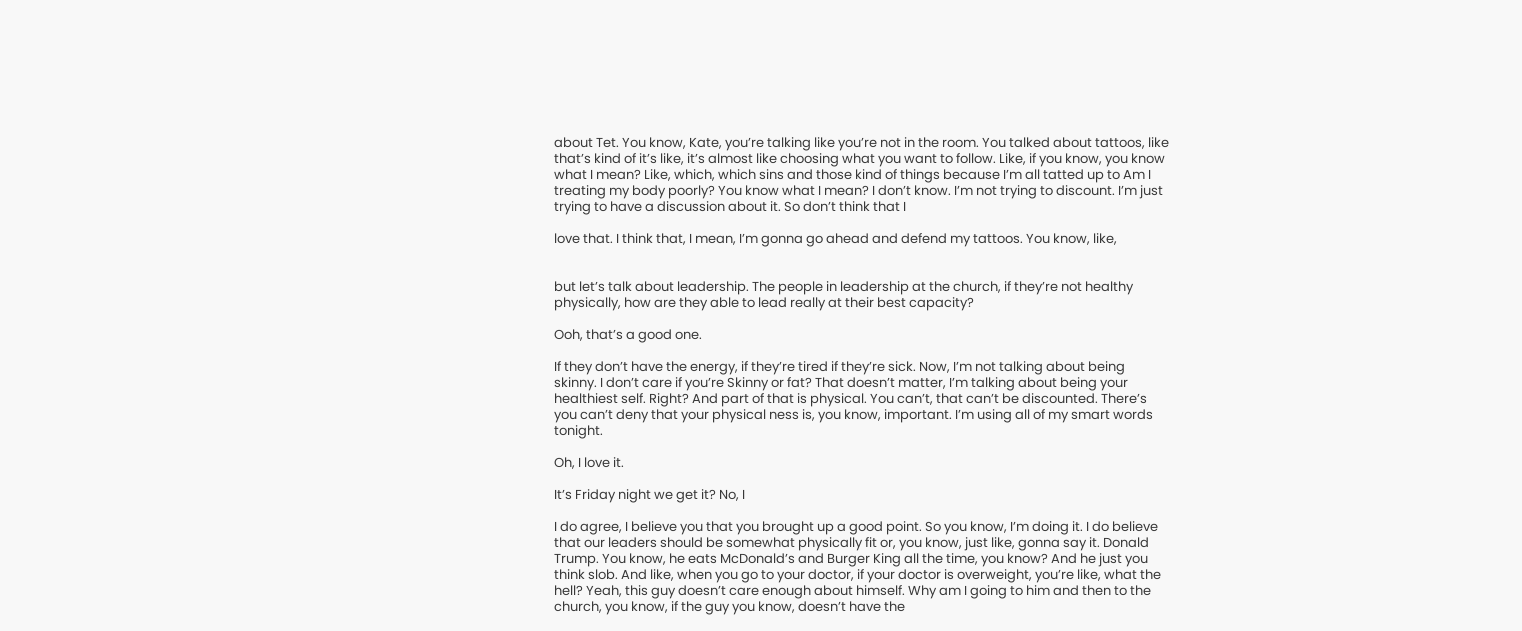about Tet. You know, Kate, you’re talking like you’re not in the room. You talked about tattoos, like that’s kind of it’s like, it’s almost like choosing what you want to follow. Like, if you know, you know what I mean? Like, which, which sins and those kind of things because I’m all tatted up to Am I treating my body poorly? You know what I mean? I don’t know. I’m not trying to discount. I’m just trying to have a discussion about it. So don’t think that I

love that. I think that, I mean, I’m gonna go ahead and defend my tattoos. You know, like,


but let’s talk about leadership. The people in leadership at the church, if they’re not healthy physically, how are they able to lead really at their best capacity?

Ooh, that’s a good one.

If they don’t have the energy, if they’re tired if they’re sick. Now, I’m not talking about being skinny. I don’t care if you’re Skinny or fat? That doesn’t matter, I’m talking about being your healthiest self. Right? And part of that is physical. You can’t, that can’t be discounted. There’s you can’t deny that your physical ness is, you know, important. I’m using all of my smart words tonight.

Oh, I love it.

It’s Friday night we get it? No, I

I do agree, I believe you that you brought up a good point. So you know, I’m doing it. I do believe that our leaders should be somewhat physically fit or, you know, just like, gonna say it. Donald Trump. You know, he eats McDonald’s and Burger King all the time, you know? And he just you think slob. And like, when you go to your doctor, if your doctor is overweight, you’re like, what the hell? Yeah, this guy doesn’t care enough about himself. Why am I going to him and then to the church, you know, if the guy you know, doesn’t have the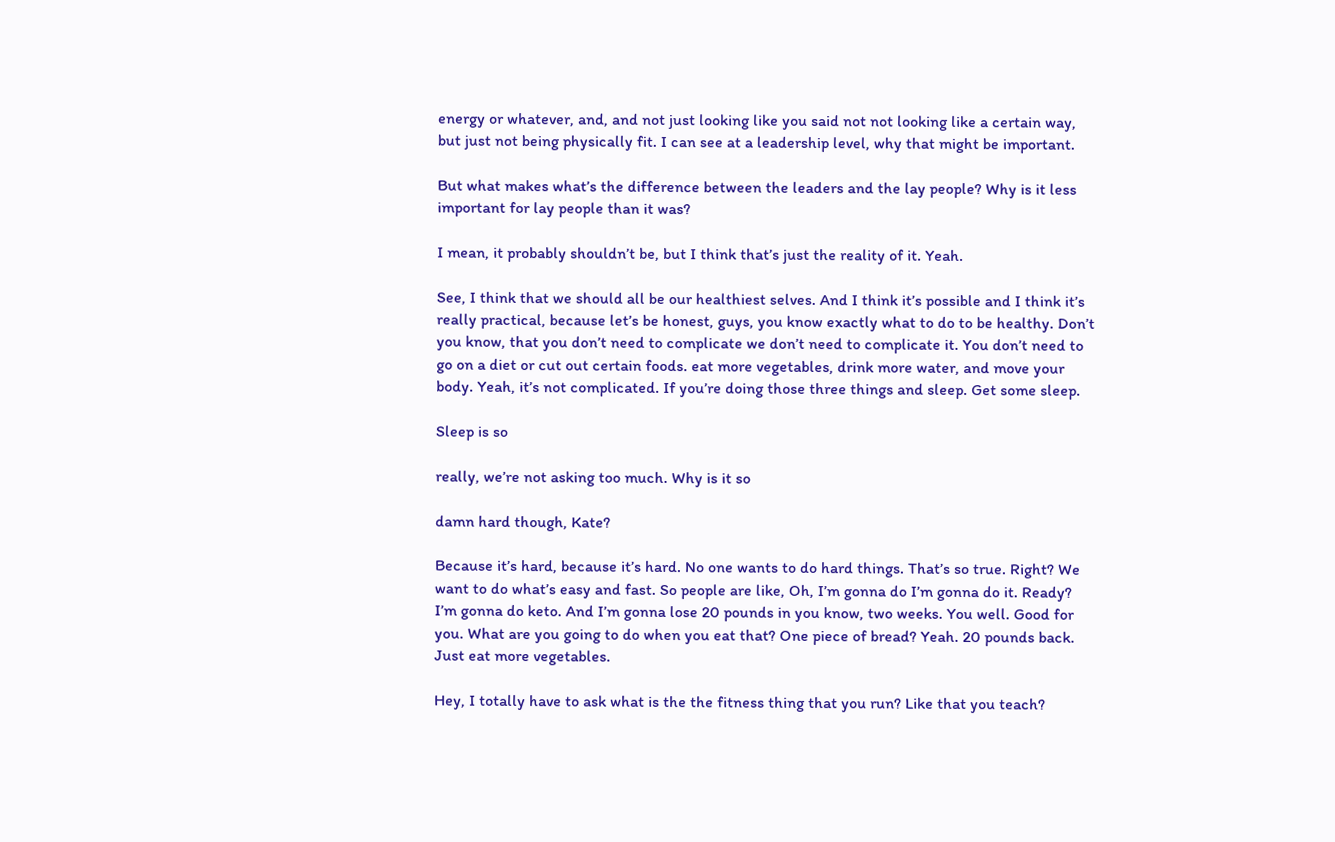energy or whatever, and, and not just looking like you said not not looking like a certain way, but just not being physically fit. I can see at a leadership level, why that might be important.

But what makes what’s the difference between the leaders and the lay people? Why is it less important for lay people than it was?

I mean, it probably shouldn’t be, but I think that’s just the reality of it. Yeah.

See, I think that we should all be our healthiest selves. And I think it’s possible and I think it’s really practical, because let’s be honest, guys, you know exactly what to do to be healthy. Don’t you know, that you don’t need to complicate we don’t need to complicate it. You don’t need to go on a diet or cut out certain foods. eat more vegetables, drink more water, and move your body. Yeah, it’s not complicated. If you’re doing those three things and sleep. Get some sleep.

Sleep is so

really, we’re not asking too much. Why is it so

damn hard though, Kate?

Because it’s hard, because it’s hard. No one wants to do hard things. That’s so true. Right? We want to do what’s easy and fast. So people are like, Oh, I’m gonna do I’m gonna do it. Ready? I’m gonna do keto. And I’m gonna lose 20 pounds in you know, two weeks. You well. Good for you. What are you going to do when you eat that? One piece of bread? Yeah. 20 pounds back. Just eat more vegetables.

Hey, I totally have to ask what is the the fitness thing that you run? Like that you teach?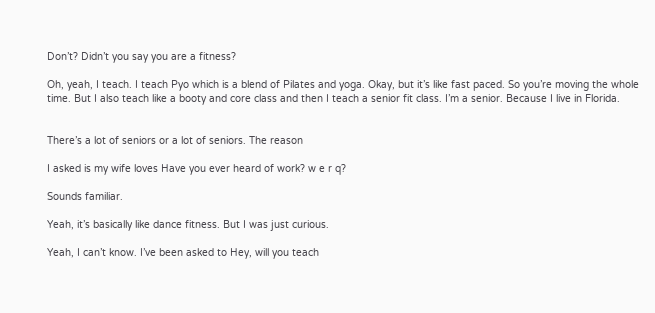Don’t? Didn’t you say you are a fitness?

Oh, yeah, I teach. I teach Pyo which is a blend of Pilates and yoga. Okay, but it’s like fast paced. So you’re moving the whole time. But I also teach like a booty and core class and then I teach a senior fit class. I’m a senior. Because I live in Florida.


There’s a lot of seniors or a lot of seniors. The reason

I asked is my wife loves Have you ever heard of work? w e r q?

Sounds familiar.

Yeah, it’s basically like dance fitness. But I was just curious.

Yeah, I can’t know. I’ve been asked to Hey, will you teach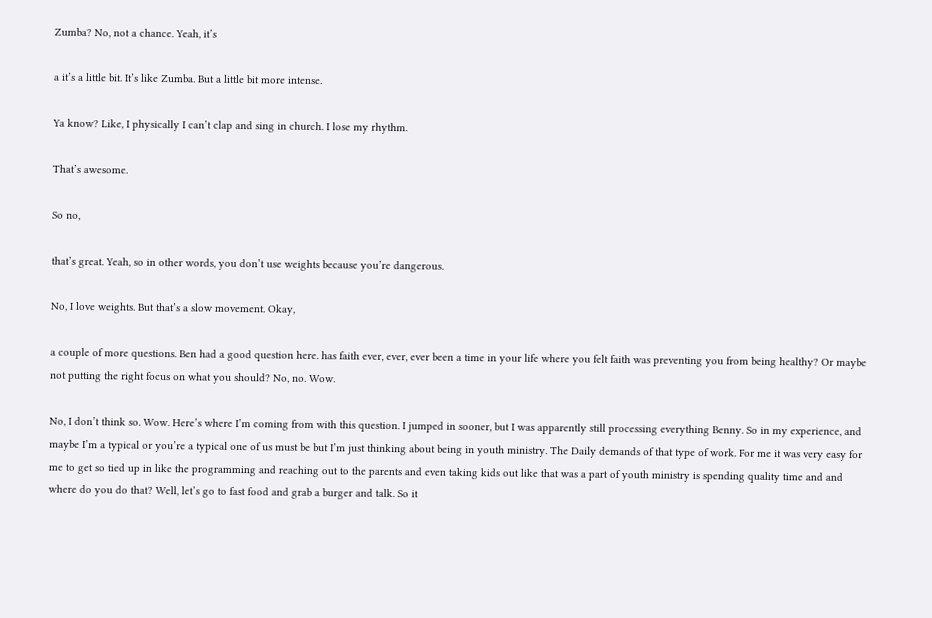Zumba? No, not a chance. Yeah, it’s

a it’s a little bit. It’s like Zumba. But a little bit more intense.

Ya know? Like, I physically I can’t clap and sing in church. I lose my rhythm.

That’s awesome.

So no,

that’s great. Yeah, so in other words, you don’t use weights because you’re dangerous.

No, I love weights. But that’s a slow movement. Okay,

a couple of more questions. Ben had a good question here. has faith ever, ever, ever been a time in your life where you felt faith was preventing you from being healthy? Or maybe not putting the right focus on what you should? No, no. Wow.

No, I don’t think so. Wow. Here’s where I’m coming from with this question. I jumped in sooner, but I was apparently still processing everything Benny. So in my experience, and maybe I’m a typical or you’re a typical one of us must be but I’m just thinking about being in youth ministry. The Daily demands of that type of work. For me it was very easy for me to get so tied up in like the programming and reaching out to the parents and even taking kids out like that was a part of youth ministry is spending quality time and and where do you do that? Well, let’s go to fast food and grab a burger and talk. So it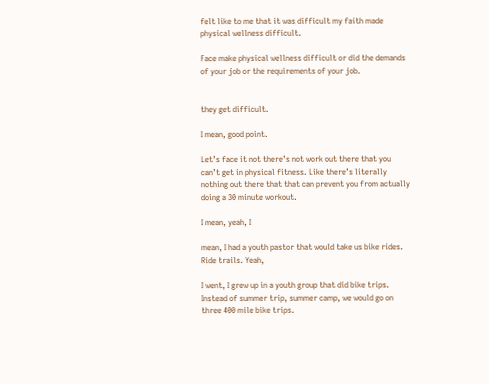felt like to me that it was difficult my faith made physical wellness difficult.

Face make physical wellness difficult or did the demands of your job or the requirements of your job.


they get difficult.

I mean, good point.

Let’s face it not there’s not work out there that you can’t get in physical fitness. Like there’s literally nothing out there that that can prevent you from actually doing a 30 minute workout.

I mean, yeah, I

mean, I had a youth pastor that would take us bike rides. Ride trails. Yeah,

I went, I grew up in a youth group that did bike trips. Instead of summer trip, summer camp, we would go on three 400 mile bike trips.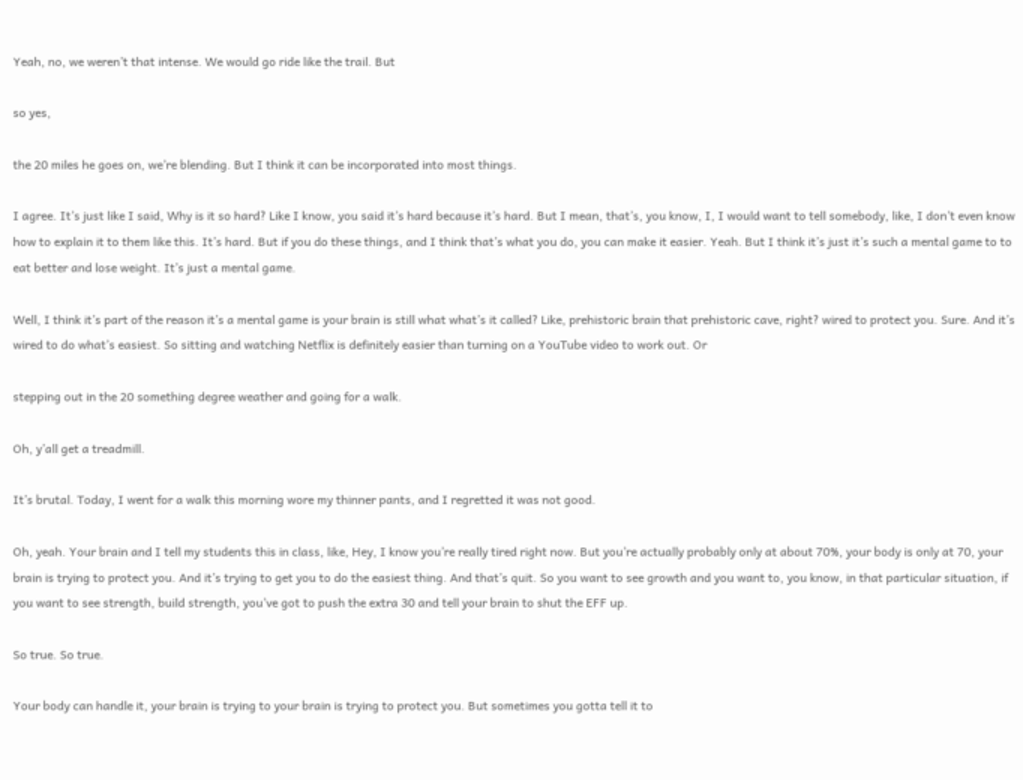Yeah, no, we weren’t that intense. We would go ride like the trail. But

so yes,

the 20 miles he goes on, we’re blending. But I think it can be incorporated into most things.

I agree. It’s just like I said, Why is it so hard? Like I know, you said it’s hard because it’s hard. But I mean, that’s, you know, I, I would want to tell somebody, like, I don’t even know how to explain it to them like this. It’s hard. But if you do these things, and I think that’s what you do, you can make it easier. Yeah. But I think it’s just it’s such a mental game to to eat better and lose weight. It’s just a mental game.

Well, I think it’s part of the reason it’s a mental game is your brain is still what what’s it called? Like, prehistoric brain that prehistoric cave, right? wired to protect you. Sure. And it’s wired to do what’s easiest. So sitting and watching Netflix is definitely easier than turning on a YouTube video to work out. Or

stepping out in the 20 something degree weather and going for a walk.

Oh, y’all get a treadmill.

It’s brutal. Today, I went for a walk this morning wore my thinner pants, and I regretted it was not good.

Oh, yeah. Your brain and I tell my students this in class, like, Hey, I know you’re really tired right now. But you’re actually probably only at about 70%, your body is only at 70, your brain is trying to protect you. And it’s trying to get you to do the easiest thing. And that’s quit. So you want to see growth and you want to, you know, in that particular situation, if you want to see strength, build strength, you’ve got to push the extra 30 and tell your brain to shut the EFF up.

So true. So true.

Your body can handle it, your brain is trying to your brain is trying to protect you. But sometimes you gotta tell it to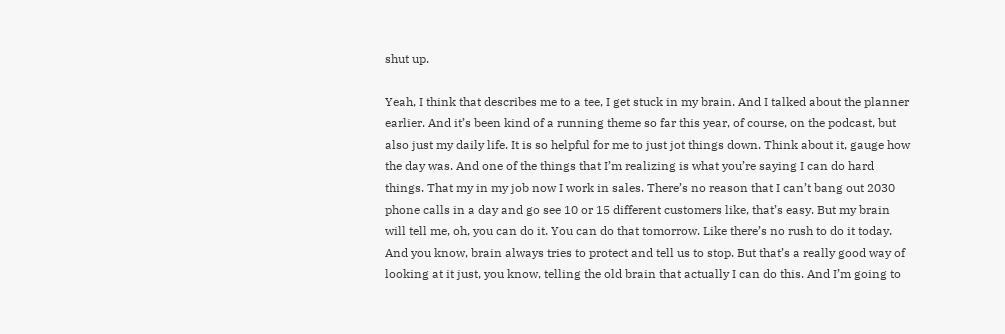shut up.

Yeah, I think that describes me to a tee, I get stuck in my brain. And I talked about the planner earlier. And it’s been kind of a running theme so far this year, of course, on the podcast, but also just my daily life. It is so helpful for me to just jot things down. Think about it, gauge how the day was. And one of the things that I’m realizing is what you’re saying I can do hard things. That my in my job now I work in sales. There’s no reason that I can’t bang out 2030 phone calls in a day and go see 10 or 15 different customers like, that’s easy. But my brain will tell me, oh, you can do it. You can do that tomorrow. Like there’s no rush to do it today. And you know, brain always tries to protect and tell us to stop. But that’s a really good way of looking at it just, you know, telling the old brain that actually I can do this. And I’m going to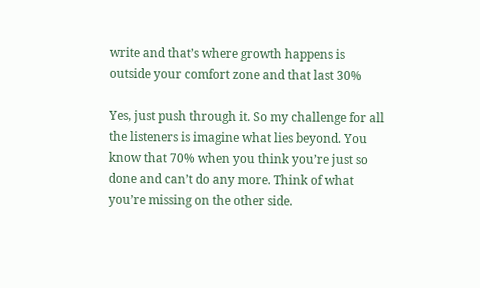write and that’s where growth happens is outside your comfort zone and that last 30%

Yes, just push through it. So my challenge for all the listeners is imagine what lies beyond. You know that 70% when you think you’re just so done and can’t do any more. Think of what you’re missing on the other side.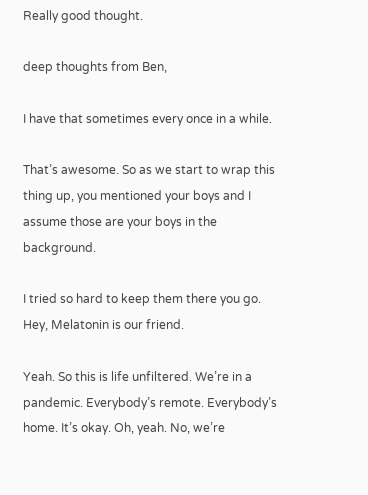Really good thought.

deep thoughts from Ben,

I have that sometimes every once in a while.

That’s awesome. So as we start to wrap this thing up, you mentioned your boys and I assume those are your boys in the background.

I tried so hard to keep them there you go. Hey, Melatonin is our friend.

Yeah. So this is life unfiltered. We’re in a pandemic. Everybody’s remote. Everybody’s home. It’s okay. Oh, yeah. No, we’re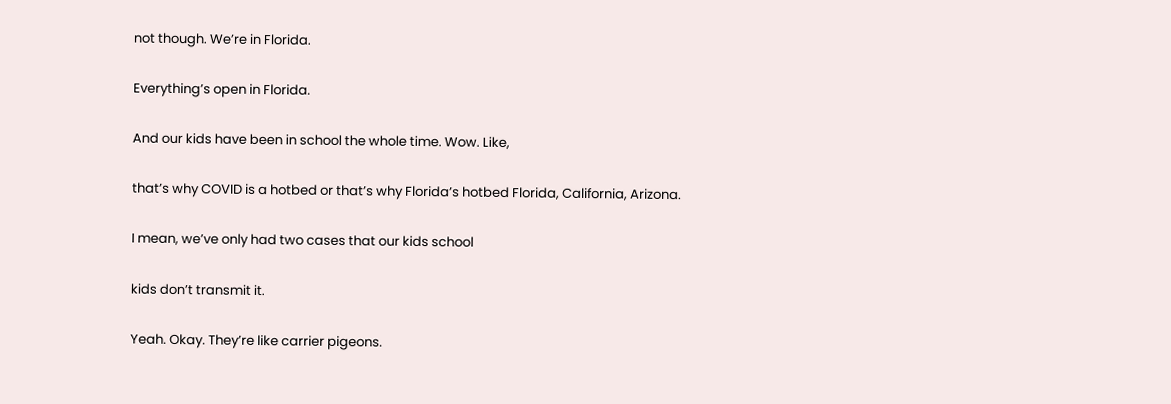not though. We’re in Florida.

Everything’s open in Florida.

And our kids have been in school the whole time. Wow. Like,

that’s why COVID is a hotbed or that’s why Florida’s hotbed Florida, California, Arizona.

I mean, we’ve only had two cases that our kids school

kids don’t transmit it.

Yeah. Okay. They’re like carrier pigeons.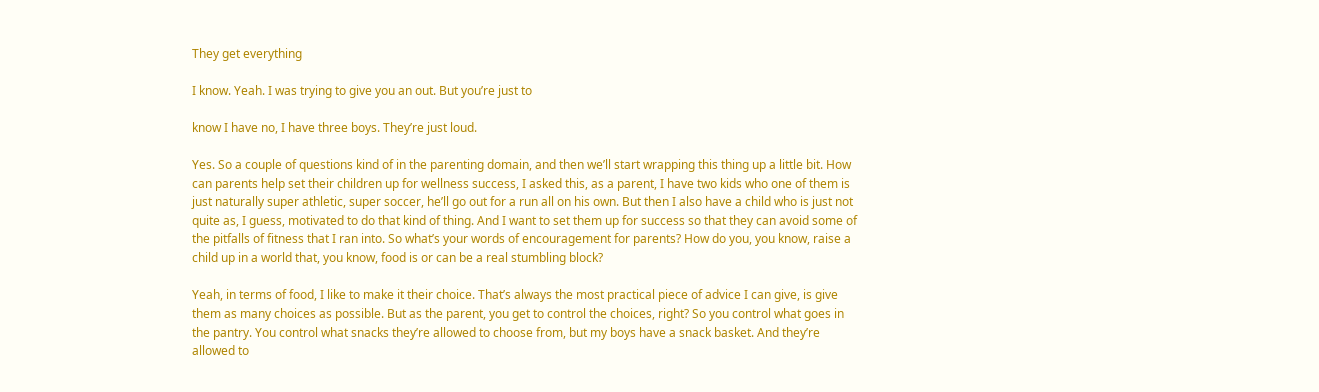They get everything

I know. Yeah. I was trying to give you an out. But you’re just to

know I have no, I have three boys. They’re just loud.

Yes. So a couple of questions kind of in the parenting domain, and then we’ll start wrapping this thing up a little bit. How can parents help set their children up for wellness success, I asked this, as a parent, I have two kids who one of them is just naturally super athletic, super soccer, he’ll go out for a run all on his own. But then I also have a child who is just not quite as, I guess, motivated to do that kind of thing. And I want to set them up for success so that they can avoid some of the pitfalls of fitness that I ran into. So what’s your words of encouragement for parents? How do you, you know, raise a child up in a world that, you know, food is or can be a real stumbling block?

Yeah, in terms of food, I like to make it their choice. That’s always the most practical piece of advice I can give, is give them as many choices as possible. But as the parent, you get to control the choices, right? So you control what goes in the pantry. You control what snacks they’re allowed to choose from, but my boys have a snack basket. And they’re allowed to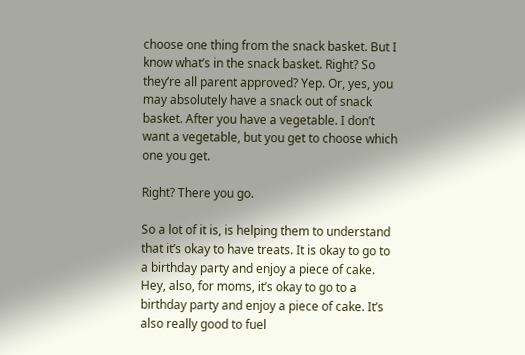choose one thing from the snack basket. But I know what’s in the snack basket. Right? So they’re all parent approved? Yep. Or, yes, you may absolutely have a snack out of snack basket. After you have a vegetable. I don’t want a vegetable, but you get to choose which one you get.

Right? There you go.

So a lot of it is, is helping them to understand that it’s okay to have treats. It is okay to go to a birthday party and enjoy a piece of cake. Hey, also, for moms, it’s okay to go to a birthday party and enjoy a piece of cake. It’s also really good to fuel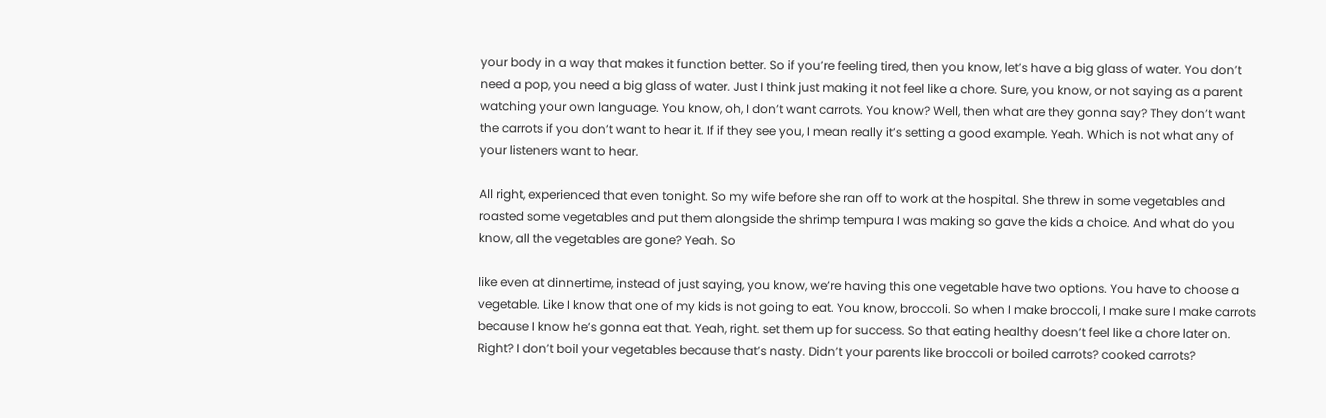your body in a way that makes it function better. So if you’re feeling tired, then you know, let’s have a big glass of water. You don’t need a pop, you need a big glass of water. Just I think just making it not feel like a chore. Sure, you know, or not saying as a parent watching your own language. You know, oh, I don’t want carrots. You know? Well, then what are they gonna say? They don’t want the carrots if you don’t want to hear it. If if they see you, I mean really it’s setting a good example. Yeah. Which is not what any of your listeners want to hear.

All right, experienced that even tonight. So my wife before she ran off to work at the hospital. She threw in some vegetables and roasted some vegetables and put them alongside the shrimp tempura I was making so gave the kids a choice. And what do you know, all the vegetables are gone? Yeah. So

like even at dinnertime, instead of just saying, you know, we’re having this one vegetable have two options. You have to choose a vegetable. Like I know that one of my kids is not going to eat. You know, broccoli. So when I make broccoli, I make sure I make carrots because I know he’s gonna eat that. Yeah, right. set them up for success. So that eating healthy doesn’t feel like a chore later on. Right? I don’t boil your vegetables because that’s nasty. Didn’t your parents like broccoli or boiled carrots? cooked carrots?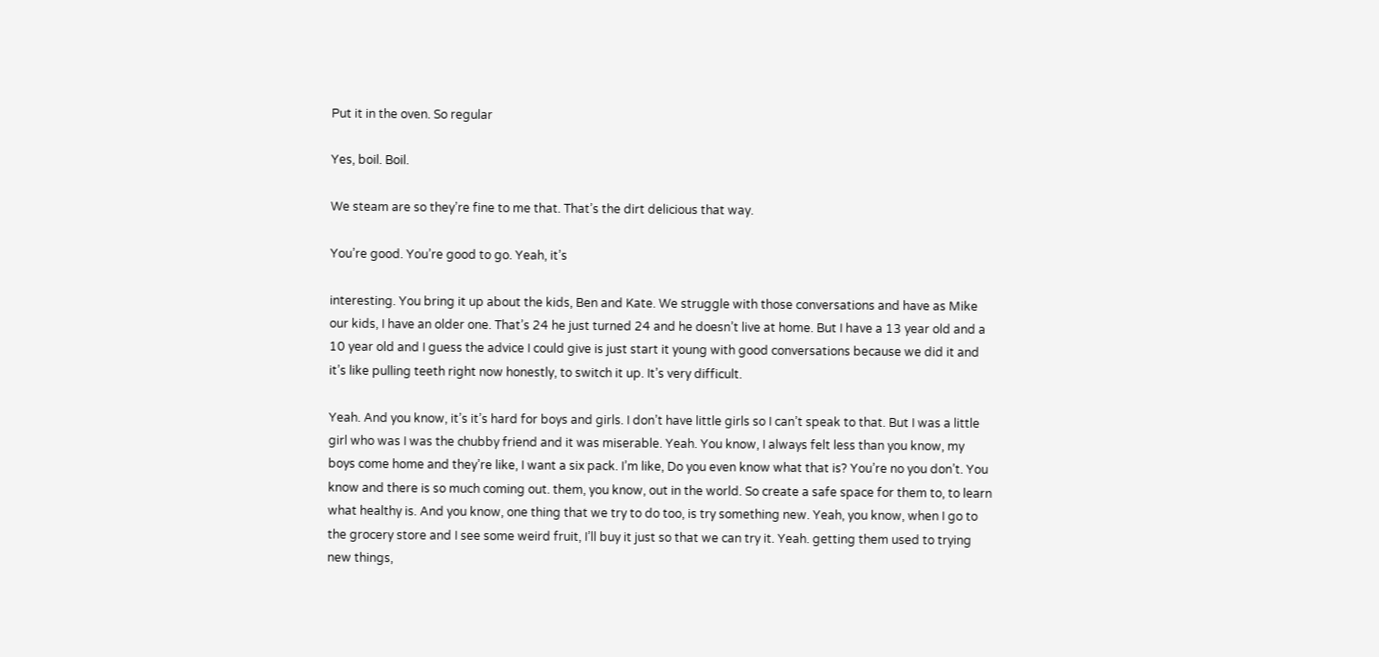Put it in the oven. So regular

Yes, boil. Boil.

We steam are so they’re fine to me that. That’s the dirt delicious that way.

You’re good. You’re good to go. Yeah, it’s

interesting. You bring it up about the kids, Ben and Kate. We struggle with those conversations and have as Mike our kids, I have an older one. That’s 24 he just turned 24 and he doesn’t live at home. But I have a 13 year old and a 10 year old and I guess the advice I could give is just start it young with good conversations because we did it and it’s like pulling teeth right now honestly, to switch it up. It’s very difficult.

Yeah. And you know, it’s it’s hard for boys and girls. I don’t have little girls so I can’t speak to that. But I was a little girl who was I was the chubby friend and it was miserable. Yeah. You know, I always felt less than you know, my boys come home and they’re like, I want a six pack. I’m like, Do you even know what that is? You’re no you don’t. You know and there is so much coming out. them, you know, out in the world. So create a safe space for them to, to learn what healthy is. And you know, one thing that we try to do too, is try something new. Yeah, you know, when I go to the grocery store and I see some weird fruit, I’ll buy it just so that we can try it. Yeah. getting them used to trying new things,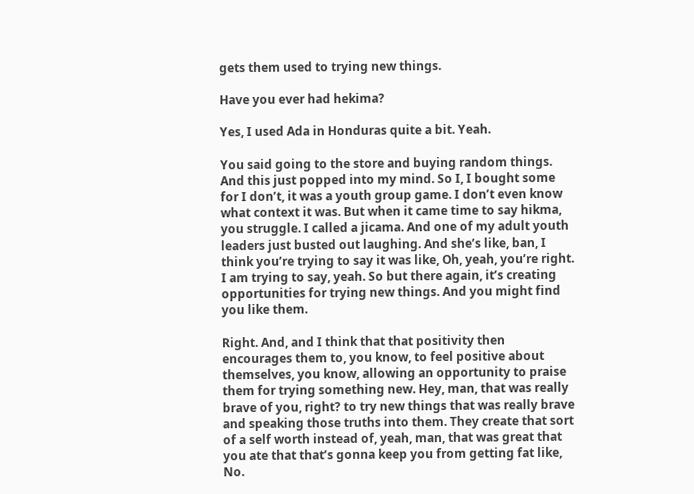gets them used to trying new things.

Have you ever had hekima?

Yes, I used Ada in Honduras quite a bit. Yeah.

You said going to the store and buying random things. And this just popped into my mind. So I, I bought some for I don’t, it was a youth group game. I don’t even know what context it was. But when it came time to say hikma, you struggle. I called a jicama. And one of my adult youth leaders just busted out laughing. And she’s like, ban, I think you’re trying to say it was like, Oh, yeah, you’re right. I am trying to say, yeah. So but there again, it’s creating opportunities for trying new things. And you might find you like them.

Right. And, and I think that that positivity then encourages them to, you know, to feel positive about themselves, you know, allowing an opportunity to praise them for trying something new. Hey, man, that was really brave of you, right? to try new things that was really brave and speaking those truths into them. They create that sort of a self worth instead of, yeah, man, that was great that you ate that that’s gonna keep you from getting fat like, No.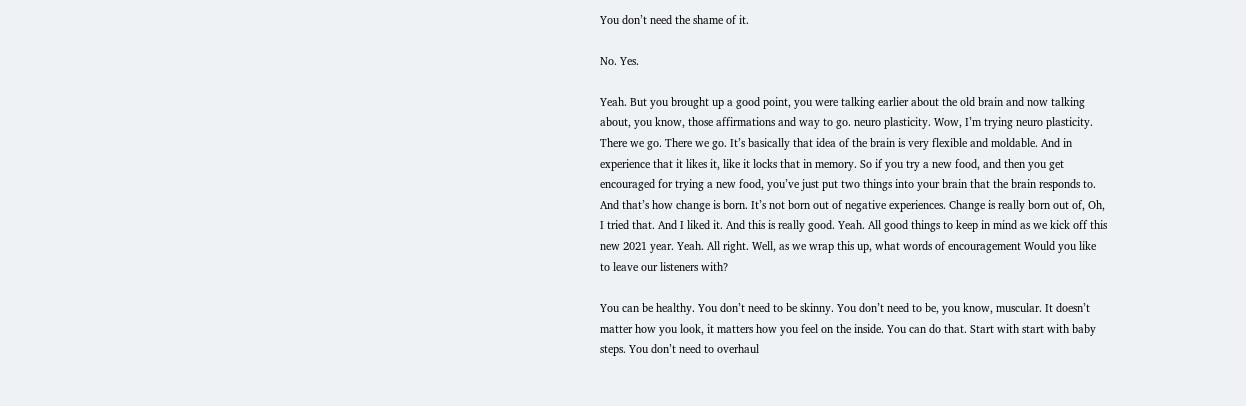You don’t need the shame of it.

No. Yes.

Yeah. But you brought up a good point, you were talking earlier about the old brain and now talking about, you know, those affirmations and way to go. neuro plasticity. Wow, I’m trying neuro plasticity. There we go. There we go. It’s basically that idea of the brain is very flexible and moldable. And in experience that it likes it, like it locks that in memory. So if you try a new food, and then you get encouraged for trying a new food, you’ve just put two things into your brain that the brain responds to. And that’s how change is born. It’s not born out of negative experiences. Change is really born out of, Oh, I tried that. And I liked it. And this is really good. Yeah. All good things to keep in mind as we kick off this new 2021 year. Yeah. All right. Well, as we wrap this up, what words of encouragement Would you like to leave our listeners with?

You can be healthy. You don’t need to be skinny. You don’t need to be, you know, muscular. It doesn’t matter how you look, it matters how you feel on the inside. You can do that. Start with start with baby steps. You don’t need to overhaul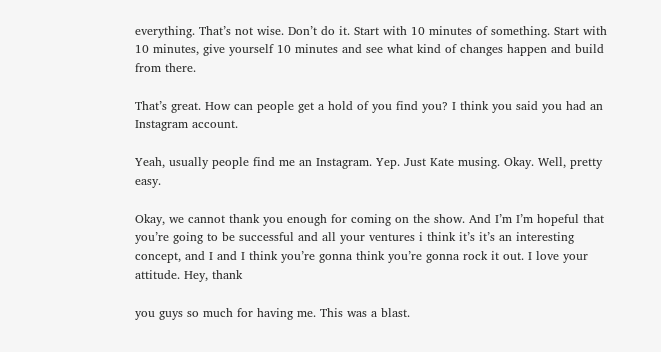everything. That’s not wise. Don’t do it. Start with 10 minutes of something. Start with 10 minutes, give yourself 10 minutes and see what kind of changes happen and build from there.

That’s great. How can people get a hold of you find you? I think you said you had an Instagram account.

Yeah, usually people find me an Instagram. Yep. Just Kate musing. Okay. Well, pretty easy.

Okay, we cannot thank you enough for coming on the show. And I’m I’m hopeful that you’re going to be successful and all your ventures i think it’s it’s an interesting concept, and I and I think you’re gonna think you’re gonna rock it out. I love your attitude. Hey, thank

you guys so much for having me. This was a blast.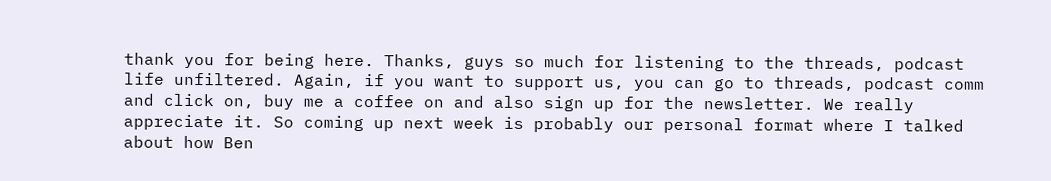thank you for being here. Thanks, guys so much for listening to the threads, podcast life unfiltered. Again, if you want to support us, you can go to threads, podcast comm and click on, buy me a coffee on and also sign up for the newsletter. We really appreciate it. So coming up next week is probably our personal format where I talked about how Ben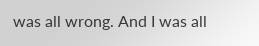was all wrong. And I was all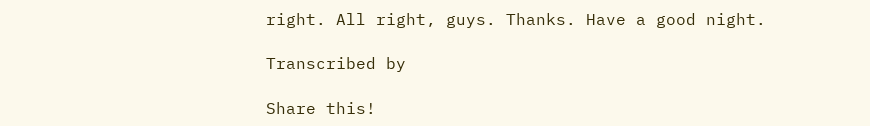right. All right, guys. Thanks. Have a good night.

Transcribed by

Share this!